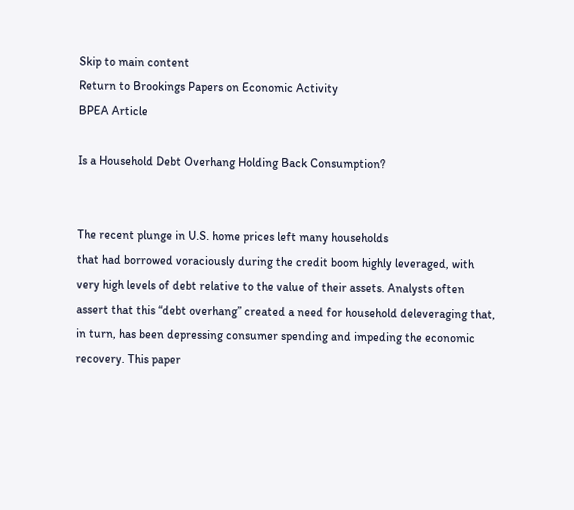Skip to main content
Return to Brookings Papers on Economic Activity
BPEA Article

Is a Household Debt Overhang Holding Back Consumption?


The recent plunge in U.S. home prices left many households
that had borrowed voraciously during the credit boom highly leveraged, with
very high levels of debt relative to the value of their assets. Analysts often
assert that this “debt overhang” created a need for household deleveraging that,
in turn, has been depressing consumer spending and impeding the economic
recovery. This paper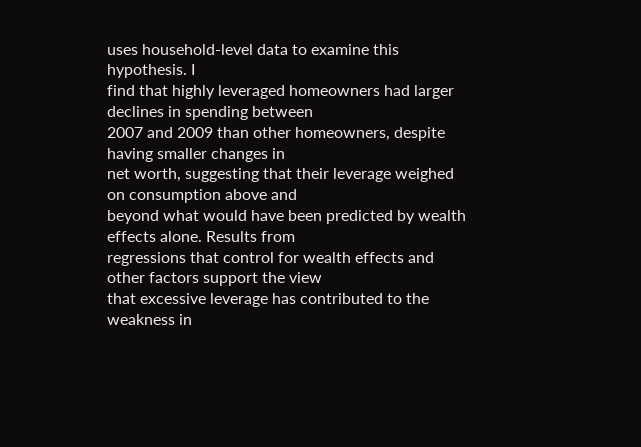uses household-level data to examine this hypothesis. I
find that highly leveraged homeowners had larger declines in spending between
2007 and 2009 than other homeowners, despite having smaller changes in
net worth, suggesting that their leverage weighed on consumption above and
beyond what would have been predicted by wealth effects alone. Results from
regressions that control for wealth effects and other factors support the view
that excessive leverage has contributed to the weakness in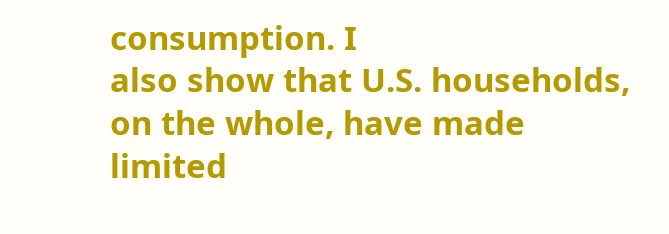consumption. I
also show that U.S. households, on the whole, have made limited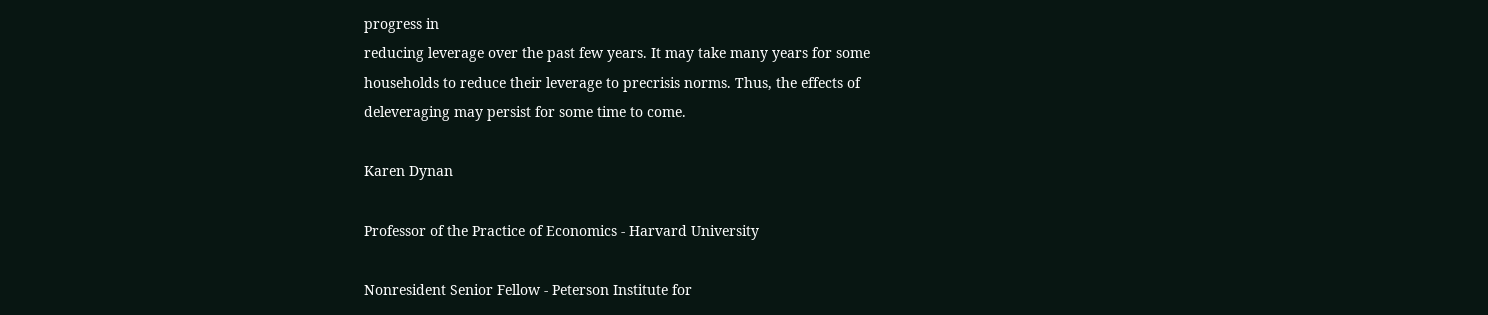progress in
reducing leverage over the past few years. It may take many years for some
households to reduce their leverage to precrisis norms. Thus, the effects of
deleveraging may persist for some time to come.

Karen Dynan

Professor of the Practice of Economics - Harvard University

Nonresident Senior Fellow - Peterson Institute for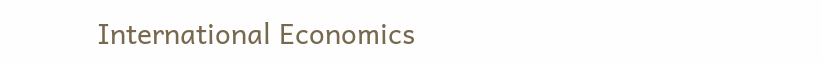International Economics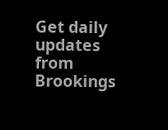Get daily updates from Brookings